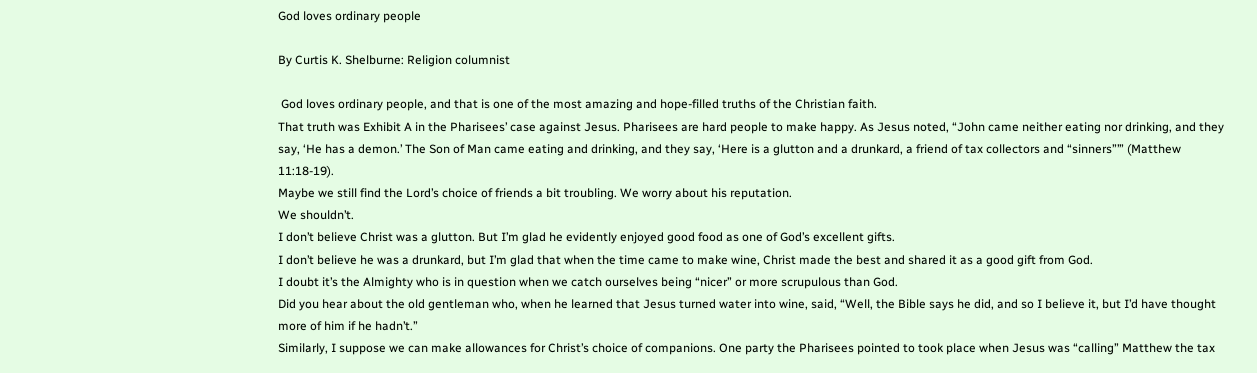God loves ordinary people

By Curtis K. Shelburne: Religion columnist

 God loves ordinary people, and that is one of the most amazing and hope-filled truths of the Christian faith.
That truth was Exhibit A in the Pharisees’ case against Jesus. Pharisees are hard people to make happy. As Jesus noted, “John came neither eating nor drinking, and they say, ‘He has a demon.’ The Son of Man came eating and drinking, and they say, ‘Here is a glutton and a drunkard, a friend of tax collectors and “sinners”’” (Matthew 11:18-19).
Maybe we still find the Lord’s choice of friends a bit troubling. We worry about his reputation.
We shouldn’t.
I don’t believe Christ was a glutton. But I’m glad he evidently enjoyed good food as one of God’s excellent gifts.
I don’t believe he was a drunkard, but I’m glad that when the time came to make wine, Christ made the best and shared it as a good gift from God.
I doubt it’s the Almighty who is in question when we catch ourselves being “nicer” or more scrupulous than God.
Did you hear about the old gentleman who, when he learned that Jesus turned water into wine, said, “Well, the Bible says he did, and so I believe it, but I’d have thought more of him if he hadn’t.”
Similarly, I suppose we can make allowances for Christ’s choice of companions. One party the Pharisees pointed to took place when Jesus was “calling” Matthew the tax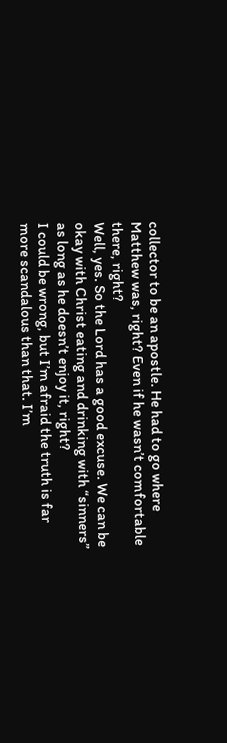collector to be an apostle. He had to go where Matthew was, right? Even if he wasn’t comfortable there, right?
Well, yes. So the Lord has a good excuse. We can be okay with Christ eating and drinking with “sinners” as long as he doesn’t enjoy it, right?
I could be wrong, but I’m afraid the truth is far more scandalous than that. I’m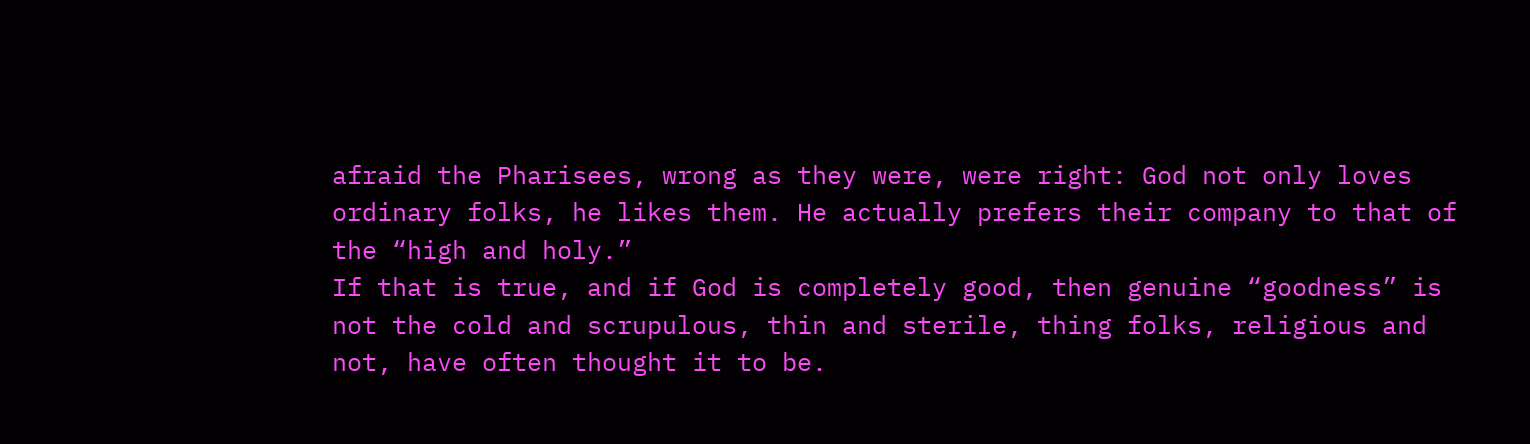afraid the Pharisees, wrong as they were, were right: God not only loves ordinary folks, he likes them. He actually prefers their company to that of the “high and holy.”
If that is true, and if God is completely good, then genuine “goodness” is not the cold and scrupulous, thin and sterile, thing folks, religious and not, have often thought it to be.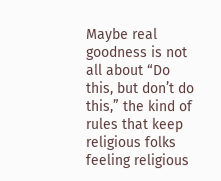Maybe real goodness is not all about “Do this, but don’t do this,” the kind of rules that keep religious folks feeling religious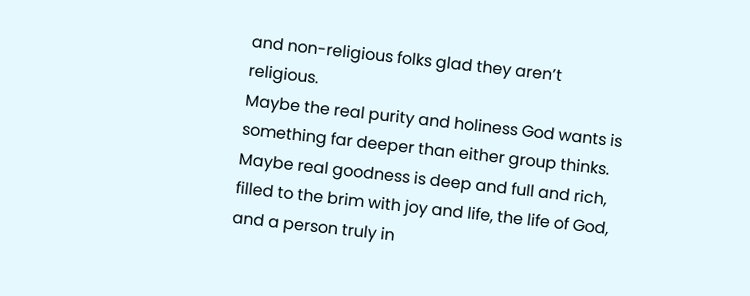and non-religious folks glad they aren’t religious.
Maybe the real purity and holiness God wants is something far deeper than either group thinks. Maybe real goodness is deep and full and rich, filled to the brim with joy and life, the life of God, and a person truly in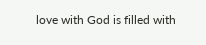love with God is filled with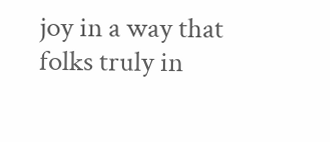joy in a way that folks truly in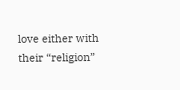love either with their “religion”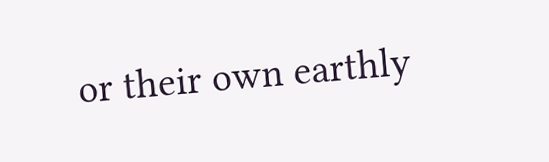or their own earthly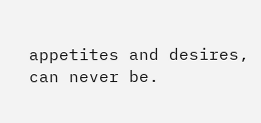appetites and desires, can never be.